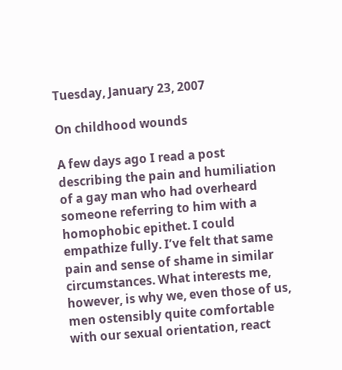Tuesday, January 23, 2007

On childhood wounds

A few days ago I read a post describing the pain and humiliation of a gay man who had overheard someone referring to him with a homophobic epithet. I could empathize fully. I’ve felt that same pain and sense of shame in similar circumstances. What interests me, however, is why we, even those of us, men ostensibly quite comfortable with our sexual orientation, react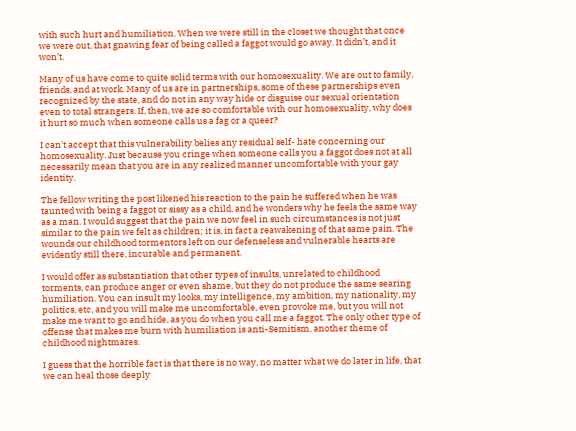with such hurt and humiliation. When we were still in the closet we thought that once we were out, that gnawing fear of being called a faggot would go away. It didn’t, and it won’t.

Many of us have come to quite solid terms with our homosexuality. We are out to family, friends, and at work. Many of us are in partnerships, some of these partnerships even recognized by the state, and do not in any way hide or disguise our sexual orientation even to total strangers. If, then, we are so comfortable with our homosexuality, why does it hurt so much when someone calls us a fag or a queer?

I can't accept that this vulnerability belies any residual self- hate concerning our homosexuality. Just because you cringe when someone calls you a faggot does not at all necessarily mean that you are in any realized manner uncomfortable with your gay identity.

The fellow writing the post likened his reaction to the pain he suffered when he was taunted with being a faggot or sissy as a child, and he wonders why he feels the same way as a man. I would suggest that the pain we now feel in such circumstances is not just similar to the pain we felt as children; it is, in fact a reawakening of that same pain. The wounds our childhood tormentors left on our defenseless and vulnerable hearts are evidently still there, incurable and permanent.

I would offer as substantiation that other types of insults, unrelated to childhood torments, can produce anger or even shame, but they do not produce the same searing humiliation. You can insult my looks, my intelligence, my ambition, my nationality, my politics, etc, and you will make me uncomfortable, even provoke me, but you will not make me want to go and hide, as you do when you call me a faggot. The only other type of offense that makes me burn with humiliation is anti-Semitism, another theme of childhood nightmares.

I guess that the horrible fact is that there is no way, no matter what we do later in life, that we can heal those deeply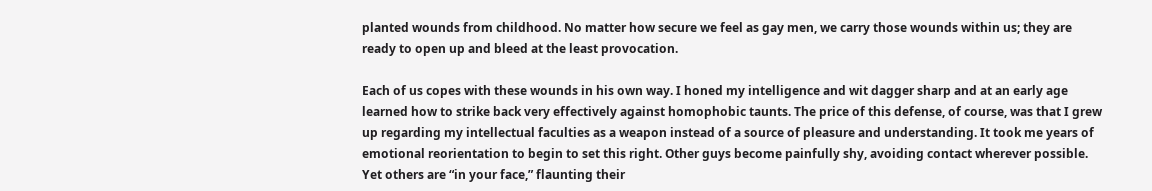planted wounds from childhood. No matter how secure we feel as gay men, we carry those wounds within us; they are ready to open up and bleed at the least provocation.

Each of us copes with these wounds in his own way. I honed my intelligence and wit dagger sharp and at an early age learned how to strike back very effectively against homophobic taunts. The price of this defense, of course, was that I grew up regarding my intellectual faculties as a weapon instead of a source of pleasure and understanding. It took me years of emotional reorientation to begin to set this right. Other guys become painfully shy, avoiding contact wherever possible. Yet others are “in your face,” flaunting their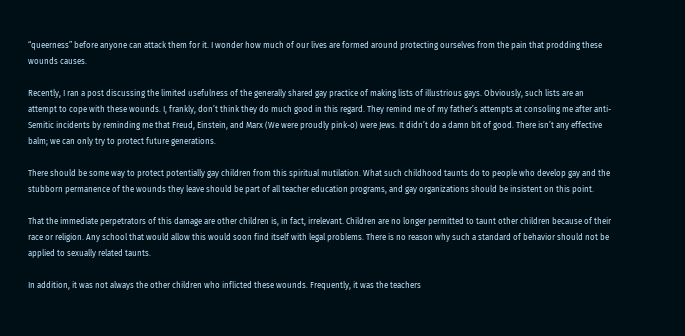“queerness” before anyone can attack them for it. I wonder how much of our lives are formed around protecting ourselves from the pain that prodding these wounds causes.

Recently, I ran a post discussing the limited usefulness of the generally shared gay practice of making lists of illustrious gays. Obviously, such lists are an attempt to cope with these wounds. I, frankly, don’t think they do much good in this regard. They remind me of my father’s attempts at consoling me after anti-Semitic incidents by reminding me that Freud, Einstein, and Marx (We were proudly pink-o) were Jews. It didn’t do a damn bit of good. There isn’t any effective balm; we can only try to protect future generations.

There should be some way to protect potentially gay children from this spiritual mutilation. What such childhood taunts do to people who develop gay and the stubborn permanence of the wounds they leave should be part of all teacher education programs, and gay organizations should be insistent on this point.

That the immediate perpetrators of this damage are other children is, in fact, irrelevant. Children are no longer permitted to taunt other children because of their race or religion. Any school that would allow this would soon find itself with legal problems. There is no reason why such a standard of behavior should not be applied to sexually related taunts.

In addition, it was not always the other children who inflicted these wounds. Frequently, it was the teachers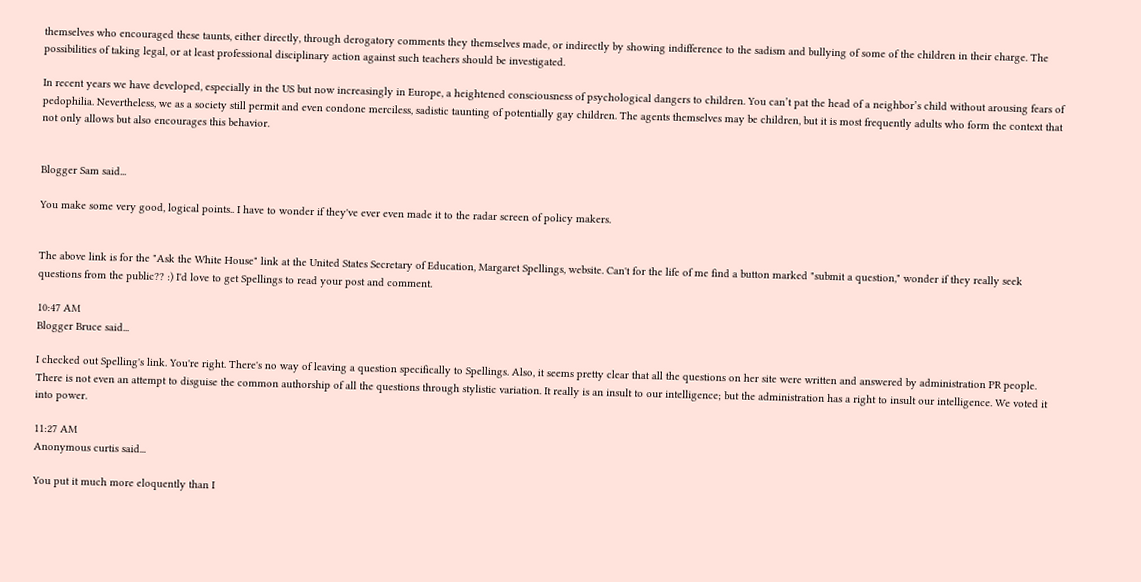themselves who encouraged these taunts, either directly, through derogatory comments they themselves made, or indirectly by showing indifference to the sadism and bullying of some of the children in their charge. The possibilities of taking legal, or at least professional disciplinary action against such teachers should be investigated.

In recent years we have developed, especially in the US but now increasingly in Europe, a heightened consciousness of psychological dangers to children. You can’t pat the head of a neighbor’s child without arousing fears of pedophilia. Nevertheless, we as a society still permit and even condone merciless, sadistic taunting of potentially gay children. The agents themselves may be children, but it is most frequently adults who form the context that not only allows but also encourages this behavior.


Blogger Sam said...

You make some very good, logical points.. I have to wonder if they've ever even made it to the radar screen of policy makers.


The above link is for the "Ask the White House" link at the United States Secretary of Education, Margaret Spellings, website. Can't for the life of me find a button marked "submit a question," wonder if they really seek questions from the public?? :) I'd love to get Spellings to read your post and comment.

10:47 AM
Blogger Bruce said...

I checked out Spelling's link. You're right. There's no way of leaving a question specifically to Spellings. Also, it seems pretty clear that all the questions on her site were written and answered by administration PR people. There is not even an attempt to disguise the common authorship of all the questions through stylistic variation. It really is an insult to our intelligence; but the administration has a right to insult our intelligence. We voted it into power.

11:27 AM
Anonymous curtis said...

You put it much more eloquently than I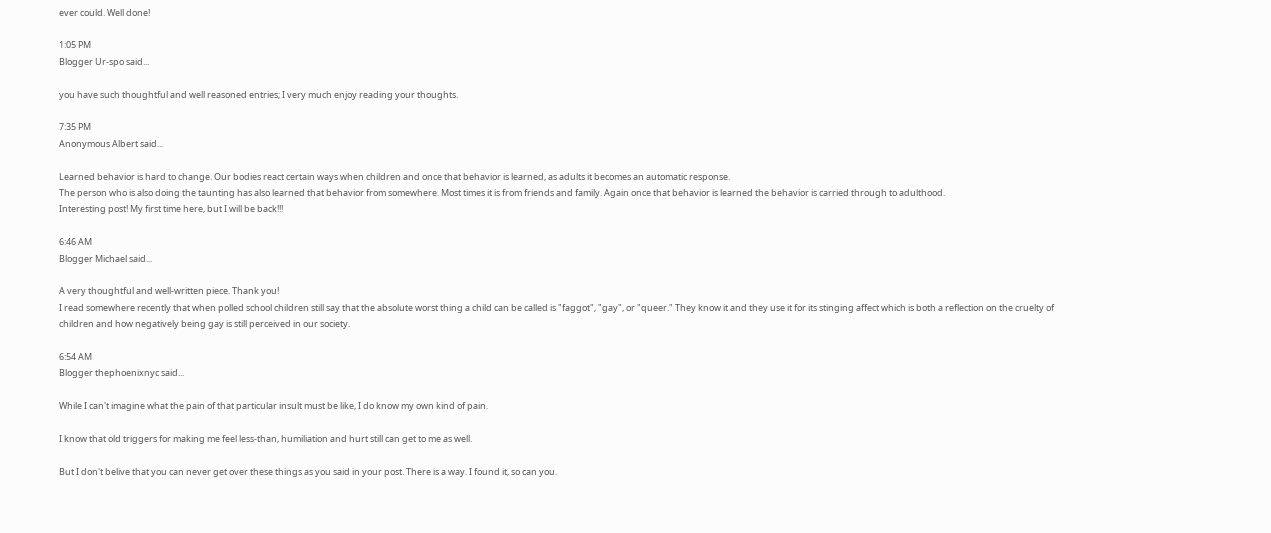ever could. Well done!

1:05 PM
Blogger Ur-spo said...

you have such thoughtful and well reasoned entries; I very much enjoy reading your thoughts.

7:35 PM
Anonymous Albert said...

Learned behavior is hard to change. Our bodies react certain ways when children and once that behavior is learned, as adults it becomes an automatic response.
The person who is also doing the taunting has also learned that behavior from somewhere. Most times it is from friends and family. Again once that behavior is learned the behavior is carried through to adulthood.
Interesting post! My first time here, but I will be back!!!

6:46 AM
Blogger Michael said...

A very thoughtful and well-written piece. Thank you!
I read somewhere recently that when polled school children still say that the absolute worst thing a child can be called is "faggot", "gay", or "queer." They know it and they use it for its stinging affect which is both a reflection on the cruelty of children and how negatively being gay is still perceived in our society.

6:54 AM
Blogger thephoenixnyc said...

While I can't imagine what the pain of that particular insult must be like, I do know my own kind of pain.

I know that old triggers for making me feel less-than, humiliation and hurt still can get to me as well.

But I don't belive that you can never get over these things as you said in your post. There is a way. I found it, so can you.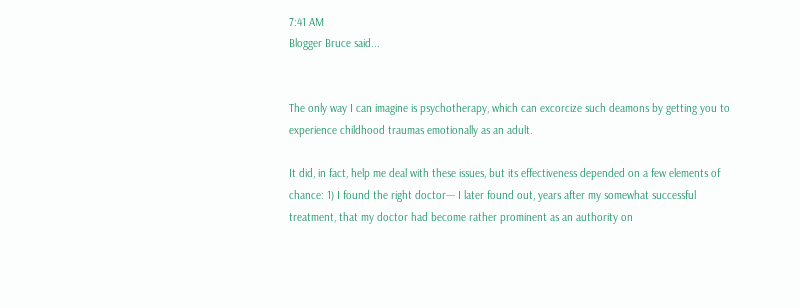7:41 AM
Blogger Bruce said...


The only way I can imagine is psychotherapy, which can excorcize such deamons by getting you to experience childhood traumas emotionally as an adult.

It did, in fact, help me deal with these issues, but its effectiveness depended on a few elements of chance: 1) I found the right doctor--- I later found out, years after my somewhat successful treatment, that my doctor had become rather prominent as an authority on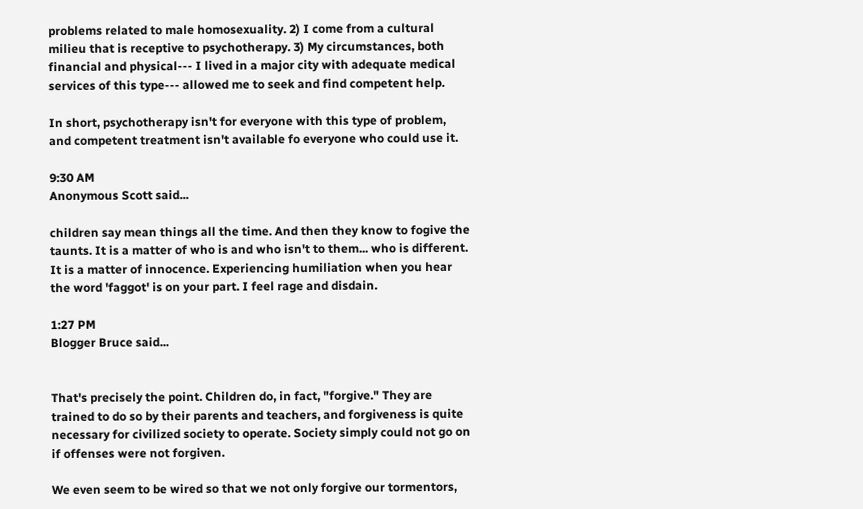problems related to male homosexuality. 2) I come from a cultural milieu that is receptive to psychotherapy. 3) My circumstances, both financial and physical--- I lived in a major city with adequate medical services of this type--- allowed me to seek and find competent help.

In short, psychotherapy isn't for everyone with this type of problem, and competent treatment isn't available fo everyone who could use it.

9:30 AM
Anonymous Scott said...

children say mean things all the time. And then they know to fogive the taunts. It is a matter of who is and who isn't to them... who is different. It is a matter of innocence. Experiencing humiliation when you hear the word 'faggot' is on your part. I feel rage and disdain.

1:27 PM
Blogger Bruce said...


That's precisely the point. Children do, in fact, "forgive." They are trained to do so by their parents and teachers, and forgiveness is quite necessary for civilized society to operate. Society simply could not go on if offenses were not forgiven.

We even seem to be wired so that we not only forgive our tormentors,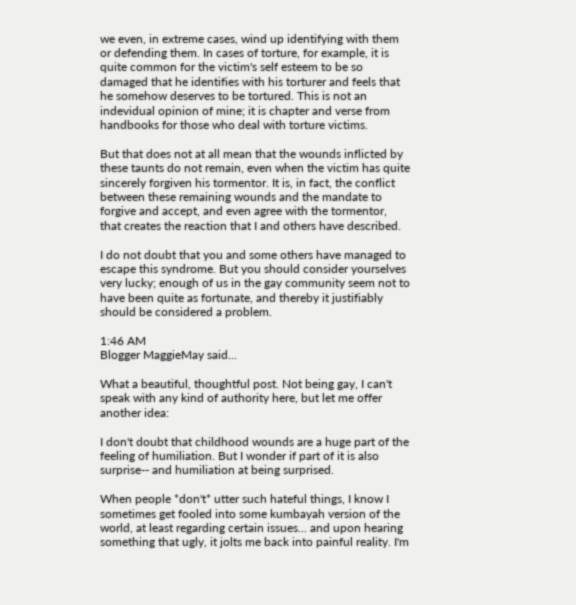we even, in extreme cases, wind up identifying with them or defending them. In cases of torture, for example, it is quite common for the victim's self esteem to be so damaged that he identifies with his torturer and feels that he somehow deserves to be tortured. This is not an indevidual opinion of mine; it is chapter and verse from handbooks for those who deal with torture victims.

But that does not at all mean that the wounds inflicted by these taunts do not remain, even when the victim has quite sincerely forgiven his tormentor. It is, in fact, the conflict between these remaining wounds and the mandate to forgive and accept, and even agree with the tormentor, that creates the reaction that I and others have described.

I do not doubt that you and some others have managed to escape this syndrome. But you should consider yourselves very lucky; enough of us in the gay community seem not to have been quite as fortunate, and thereby it justifiably should be considered a problem.

1:46 AM
Blogger MaggieMay said...

What a beautiful, thoughtful post. Not being gay, I can't speak with any kind of authority here, but let me offer another idea:

I don't doubt that childhood wounds are a huge part of the feeling of humiliation. But I wonder if part of it is also surprise-- and humiliation at being surprised.

When people *don't* utter such hateful things, I know I sometimes get fooled into some kumbayah version of the world, at least regarding certain issues... and upon hearing something that ugly, it jolts me back into painful reality. I'm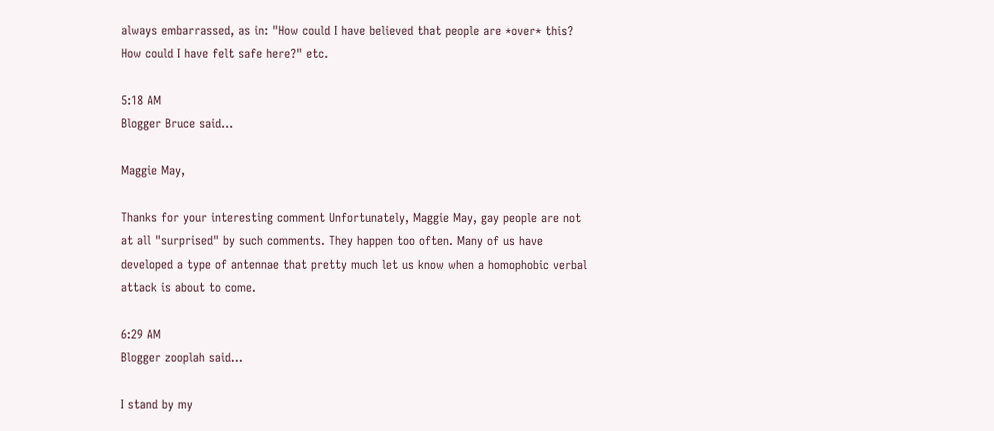always embarrassed, as in: "How could I have believed that people are *over* this? How could I have felt safe here?" etc.

5:18 AM
Blogger Bruce said...

Maggie May,

Thanks for your interesting comment Unfortunately, Maggie May, gay people are not at all "surprised" by such comments. They happen too often. Many of us have developed a type of antennae that pretty much let us know when a homophobic verbal attack is about to come.

6:29 AM
Blogger zooplah said...

I stand by my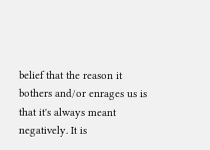belief that the reason it bothers and/or enrages us is that it's always meant negatively. It is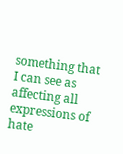something that I can see as affecting all expressions of hate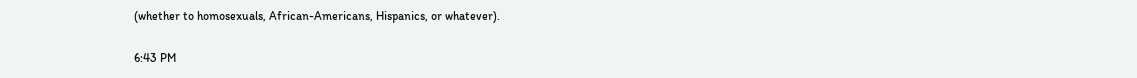(whether to homosexuals, African-Americans, Hispanics, or whatever).

6:43 PM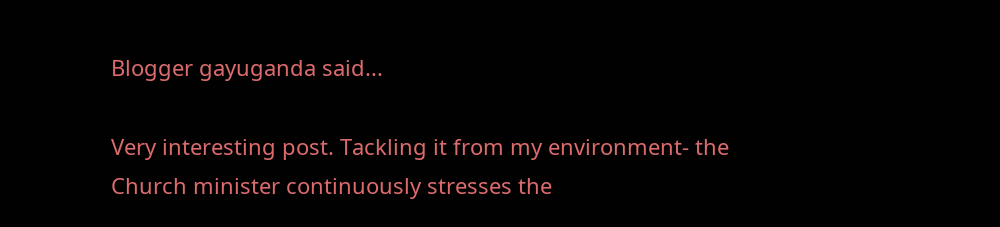Blogger gayuganda said...

Very interesting post. Tackling it from my environment- the Church minister continuously stresses the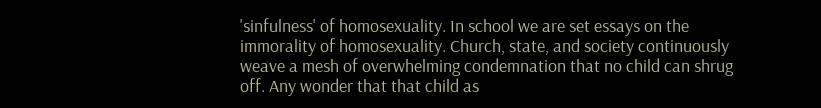'sinfulness' of homosexuality. In school we are set essays on the immorality of homosexuality. Church, state, and society continuously weave a mesh of overwhelming condemnation that no child can shrug off. Any wonder that that child as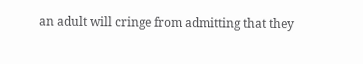an adult will cringe from admitting that they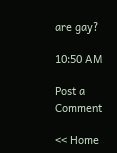are gay?

10:50 AM

Post a Comment

<< Home